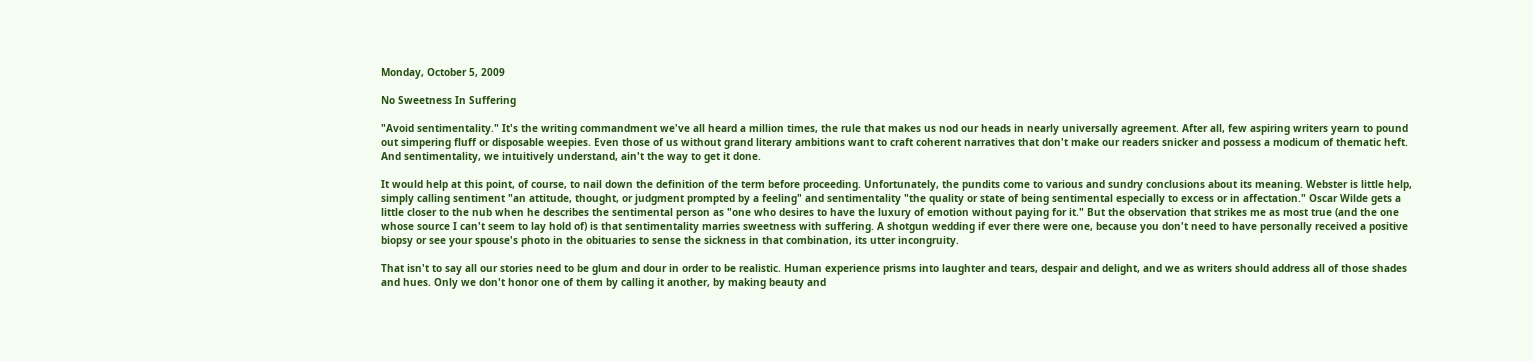Monday, October 5, 2009

No Sweetness In Suffering

"Avoid sentimentality." It's the writing commandment we've all heard a million times, the rule that makes us nod our heads in nearly universally agreement. After all, few aspiring writers yearn to pound out simpering fluff or disposable weepies. Even those of us without grand literary ambitions want to craft coherent narratives that don't make our readers snicker and possess a modicum of thematic heft. And sentimentality, we intuitively understand, ain't the way to get it done.

It would help at this point, of course, to nail down the definition of the term before proceeding. Unfortunately, the pundits come to various and sundry conclusions about its meaning. Webster is little help, simply calling sentiment "an attitude, thought, or judgment prompted by a feeling" and sentimentality "the quality or state of being sentimental especially to excess or in affectation." Oscar Wilde gets a little closer to the nub when he describes the sentimental person as "one who desires to have the luxury of emotion without paying for it." But the observation that strikes me as most true (and the one whose source I can't seem to lay hold of) is that sentimentality marries sweetness with suffering. A shotgun wedding if ever there were one, because you don't need to have personally received a positive biopsy or see your spouse's photo in the obituaries to sense the sickness in that combination, its utter incongruity.

That isn't to say all our stories need to be glum and dour in order to be realistic. Human experience prisms into laughter and tears, despair and delight, and we as writers should address all of those shades and hues. Only we don't honor one of them by calling it another, by making beauty and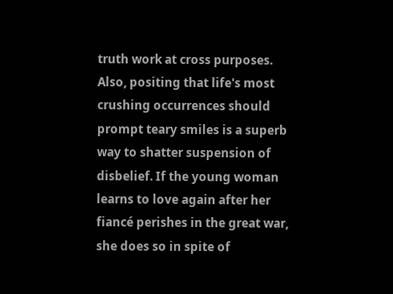truth work at cross purposes. Also, positing that life's most crushing occurrences should prompt teary smiles is a superb way to shatter suspension of disbelief. If the young woman learns to love again after her fiancé perishes in the great war, she does so in spite of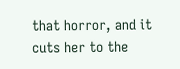that horror, and it cuts her to the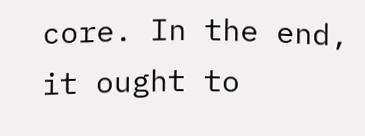core. In the end, it ought to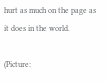hurt as much on the page as it does in the world.

(Picture: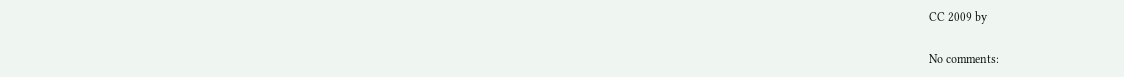CC 2009 by

No comments: